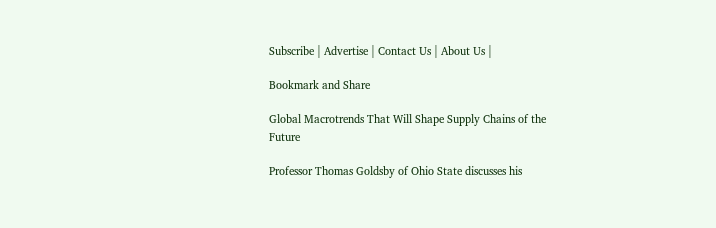Subscribe | Advertise | Contact Us | About Us |

Bookmark and Share

Global Macrotrends That Will Shape Supply Chains of the Future

Professor Thomas Goldsby of Ohio State discusses his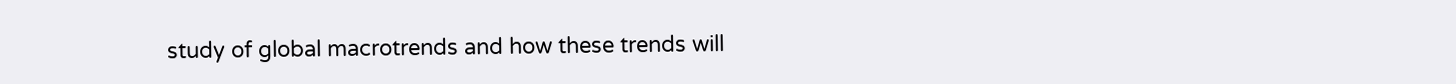study of global macrotrends and how these trends will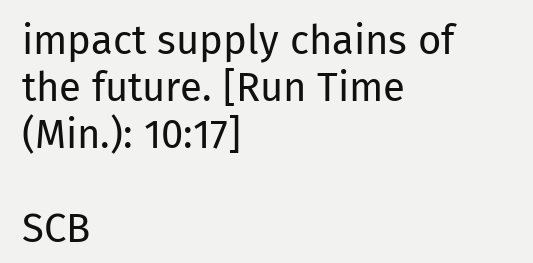impact supply chains of the future. [Run Time (Min.): 10:17]

SCB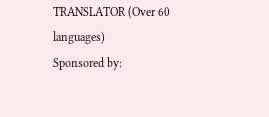TRANSLATOR (Over 60 languages)
Sponsored by: